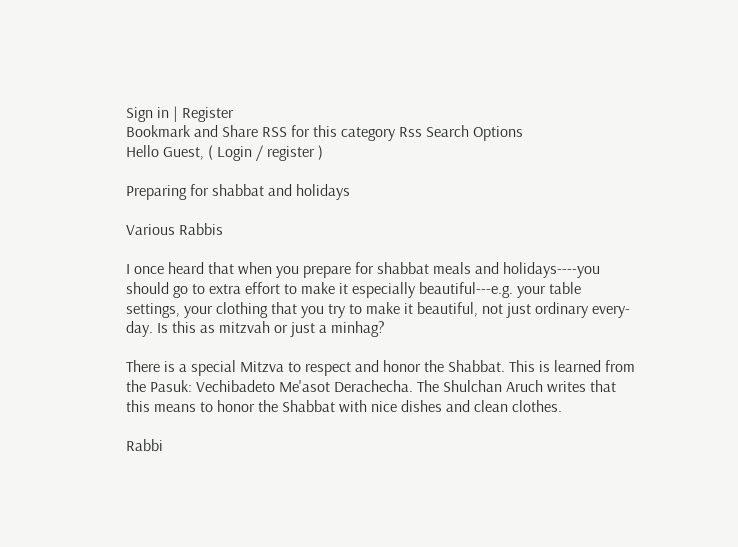Sign in | Register
Bookmark and Share RSS for this category Rss Search Options
Hello Guest, ( Login / register )

Preparing for shabbat and holidays

Various Rabbis

I once heard that when you prepare for shabbat meals and holidays----you should go to extra effort to make it especially beautiful---e.g. your table settings, your clothing that you try to make it beautiful, not just ordinary every-day. Is this as mitzvah or just a minhag?

There is a special Mitzva to respect and honor the Shabbat. This is learned from the Pasuk: Vechibadeto Me'asot Derachecha. The Shulchan Aruch writes that this means to honor the Shabbat with nice dishes and clean clothes.

Rabbi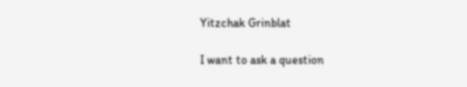Yitzchak Grinblat

I want to ask a question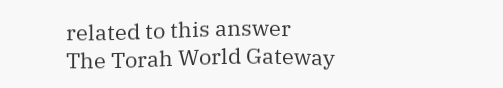related to this answer
The Torah World Gateway